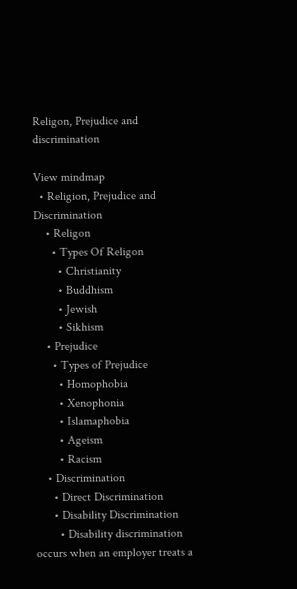Religon, Prejudice and discrimination

View mindmap
  • Religion, Prejudice and Discrimination
    • Religon
      • Types Of Religon
        • Christianity
        • Buddhism
        • Jewish
        • Sikhism
    • Prejudice
      • Types of Prejudice
        • Homophobia
        • Xenophonia
        • Islamaphobia
        • Ageism
        • Racism
    • Discrimination
      • Direct Discrimination
      • Disability Discrimination
        • Disability discrimination occurs when an employer treats a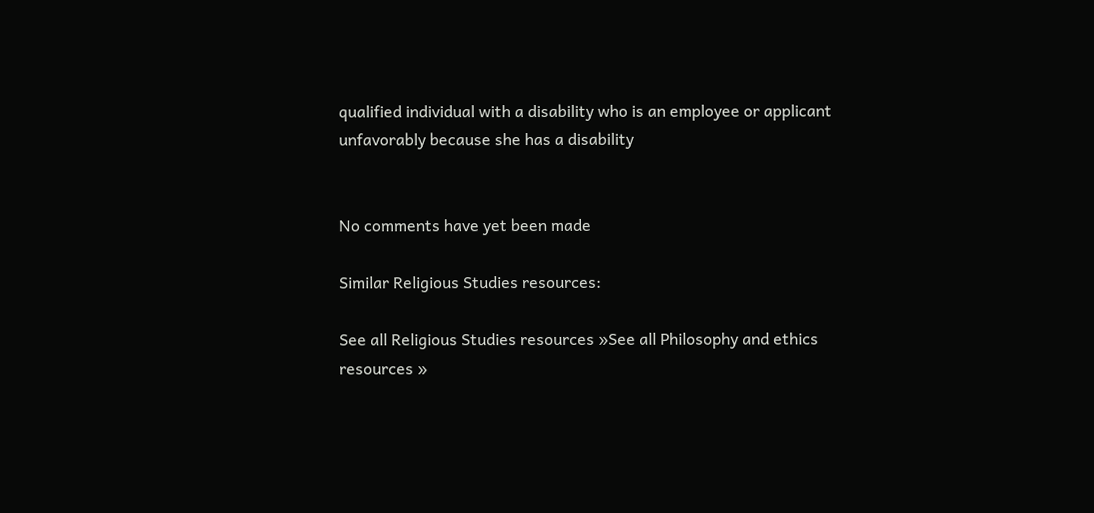qualified individual with a disability who is an employee or applicant unfavorably because she has a disability


No comments have yet been made

Similar Religious Studies resources:

See all Religious Studies resources »See all Philosophy and ethics resources »